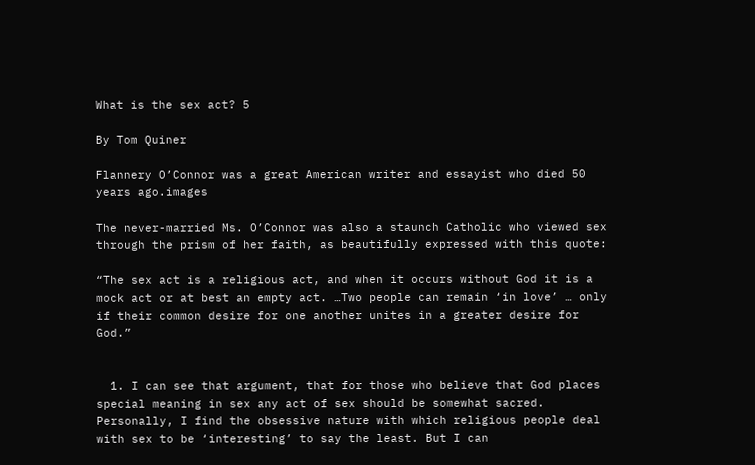What is the sex act? 5

By Tom Quiner

Flannery O’Connor was a great American writer and essayist who died 50 years ago.images

The never-married Ms. O’Connor was also a staunch Catholic who viewed sex through the prism of her faith, as beautifully expressed with this quote:

“The sex act is a religious act, and when it occurs without God it is a mock act or at best an empty act. …Two people can remain ‘in love’ … only if their common desire for one another unites in a greater desire for God.”


  1. I can see that argument, that for those who believe that God places special meaning in sex any act of sex should be somewhat sacred. Personally, I find the obsessive nature with which religious people deal with sex to be ‘interesting’ to say the least. But I can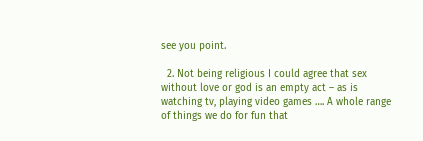see you point.

  2. Not being religious I could agree that sex without love or god is an empty act – as is watching tv, playing video games …. A whole range of things we do for fun that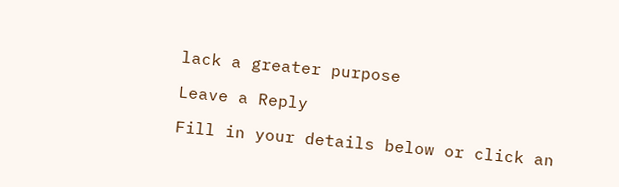lack a greater purpose

Leave a Reply

Fill in your details below or click an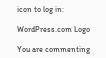icon to log in:

WordPress.com Logo

You are commenting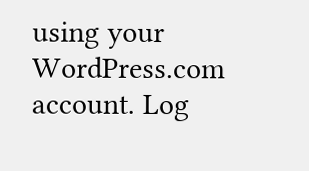using your WordPress.com account. Log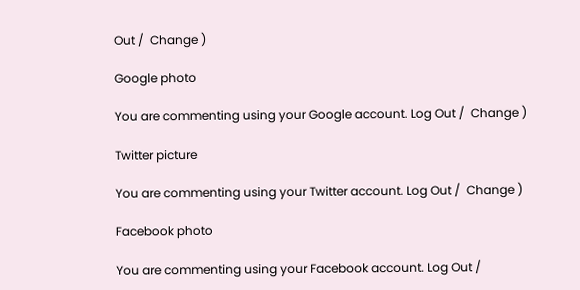Out /  Change )

Google photo

You are commenting using your Google account. Log Out /  Change )

Twitter picture

You are commenting using your Twitter account. Log Out /  Change )

Facebook photo

You are commenting using your Facebook account. Log Out /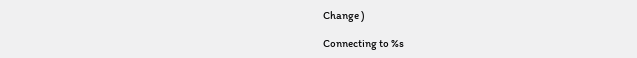Change )

Connecting to %s